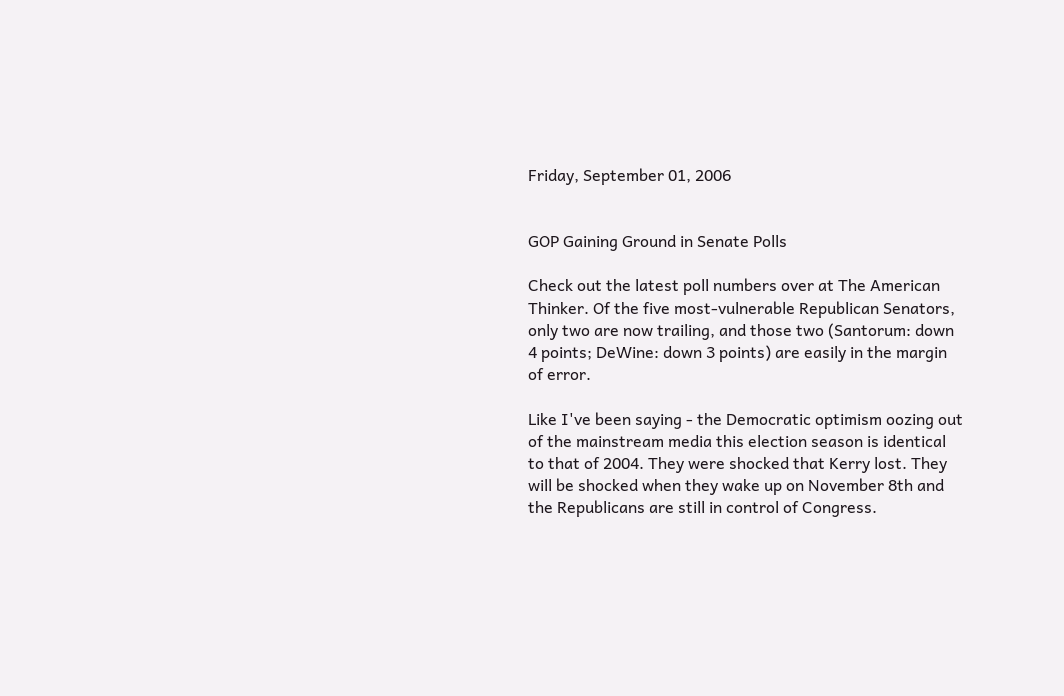Friday, September 01, 2006


GOP Gaining Ground in Senate Polls

Check out the latest poll numbers over at The American Thinker. Of the five most-vulnerable Republican Senators, only two are now trailing, and those two (Santorum: down 4 points; DeWine: down 3 points) are easily in the margin of error.

Like I've been saying - the Democratic optimism oozing out of the mainstream media this election season is identical to that of 2004. They were shocked that Kerry lost. They will be shocked when they wake up on November 8th and the Republicans are still in control of Congress.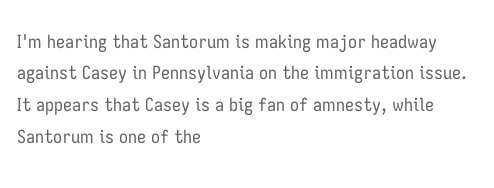I'm hearing that Santorum is making major headway against Casey in Pennsylvania on the immigration issue. It appears that Casey is a big fan of amnesty, while Santorum is one of the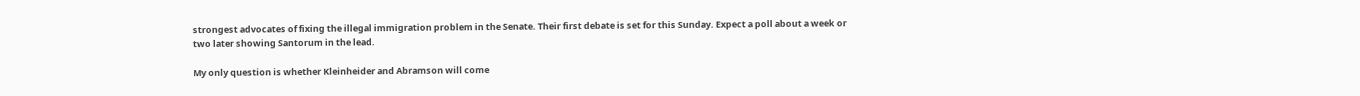strongest advocates of fixing the illegal immigration problem in the Senate. Their first debate is set for this Sunday. Expect a poll about a week or two later showing Santorum in the lead.

My only question is whether Kleinheider and Abramson will come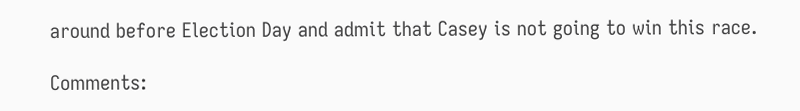around before Election Day and admit that Casey is not going to win this race.

Comments: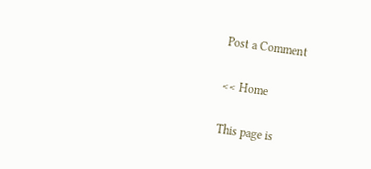Post a Comment

<< Home

This page is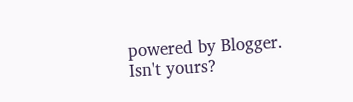powered by Blogger. Isn't yours?